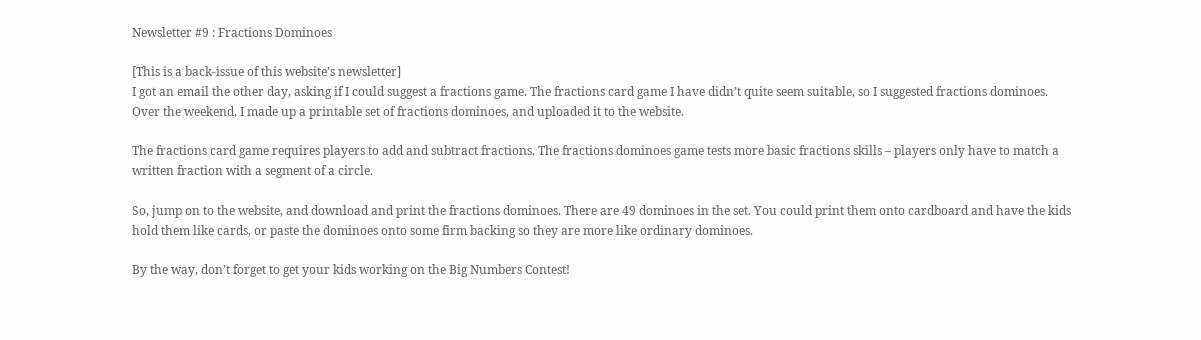Newsletter #9 : Fractions Dominoes

[This is a back-issue of this website’s newsletter]
I got an email the other day, asking if I could suggest a fractions game. The fractions card game I have didn’t quite seem suitable, so I suggested fractions dominoes. Over the weekend, I made up a printable set of fractions dominoes, and uploaded it to the website.

The fractions card game requires players to add and subtract fractions. The fractions dominoes game tests more basic fractions skills – players only have to match a written fraction with a segment of a circle.

So, jump on to the website, and download and print the fractions dominoes. There are 49 dominoes in the set. You could print them onto cardboard and have the kids hold them like cards, or paste the dominoes onto some firm backing so they are more like ordinary dominoes.

By the way, don’t forget to get your kids working on the Big Numbers Contest!